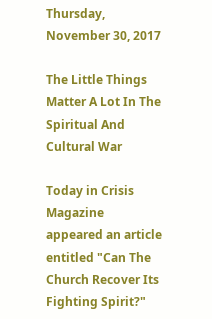Thursday, November 30, 2017

The Little Things Matter A Lot In The Spiritual And Cultural War

Today in Crisis Magazine appeared an article entitled "Can The Church Recover Its Fighting Spirit?"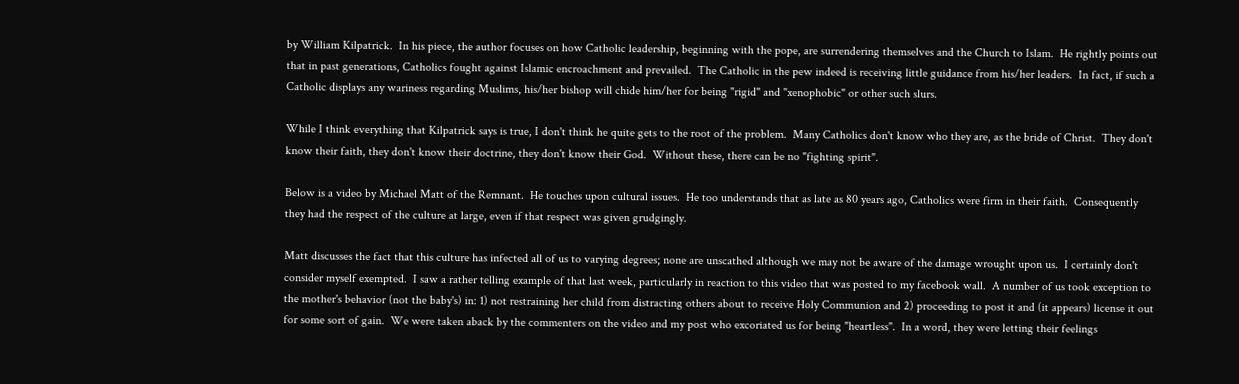by William Kilpatrick.  In his piece, the author focuses on how Catholic leadership, beginning with the pope, are surrendering themselves and the Church to Islam.  He rightly points out that in past generations, Catholics fought against Islamic encroachment and prevailed.  The Catholic in the pew indeed is receiving little guidance from his/her leaders.  In fact, if such a Catholic displays any wariness regarding Muslims, his/her bishop will chide him/her for being "rigid" and "xenophobic" or other such slurs.

While I think everything that Kilpatrick says is true, I don't think he quite gets to the root of the problem.  Many Catholics don't know who they are, as the bride of Christ.  They don't know their faith, they don't know their doctrine, they don't know their God.  Without these, there can be no "fighting spirit".

Below is a video by Michael Matt of the Remnant.  He touches upon cultural issues.  He too understands that as late as 80 years ago, Catholics were firm in their faith.  Consequently they had the respect of the culture at large, even if that respect was given grudgingly.

Matt discusses the fact that this culture has infected all of us to varying degrees; none are unscathed although we may not be aware of the damage wrought upon us.  I certainly don't consider myself exempted.  I saw a rather telling example of that last week, particularly in reaction to this video that was posted to my facebook wall.  A number of us took exception to the mother's behavior (not the baby's) in: 1) not restraining her child from distracting others about to receive Holy Communion and 2) proceeding to post it and (it appears) license it out for some sort of gain.  We were taken aback by the commenters on the video and my post who excoriated us for being "heartless".  In a word, they were letting their feelings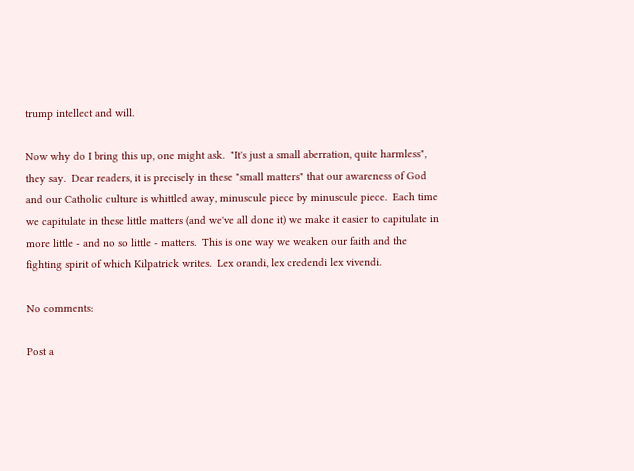trump intellect and will.

Now why do I bring this up, one might ask.  "It's just a small aberration, quite harmless", they say.  Dear readers, it is precisely in these "small matters" that our awareness of God and our Catholic culture is whittled away, minuscule piece by minuscule piece.  Each time we capitulate in these little matters (and we've all done it) we make it easier to capitulate in more little - and no so little - matters.  This is one way we weaken our faith and the fighting spirit of which Kilpatrick writes.  Lex orandi, lex credendi lex vivendi.

No comments:

Post a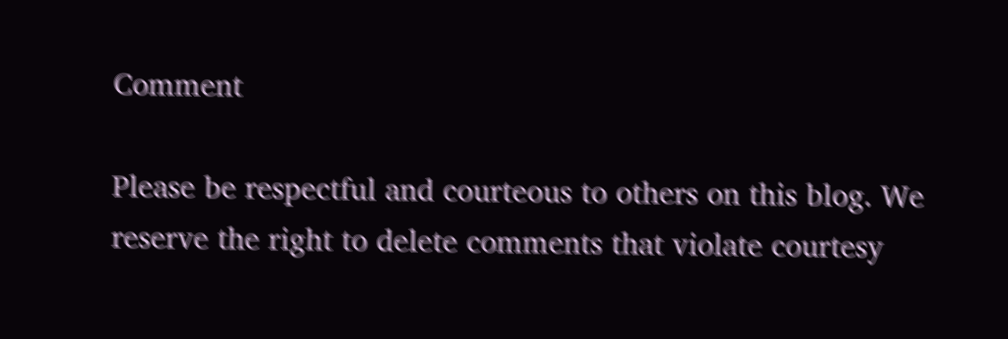Comment

Please be respectful and courteous to others on this blog. We reserve the right to delete comments that violate courtesy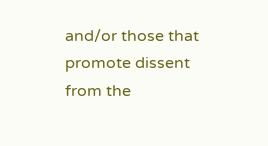and/or those that promote dissent from the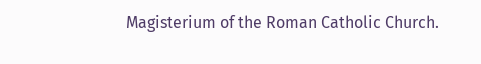Magisterium of the Roman Catholic Church.